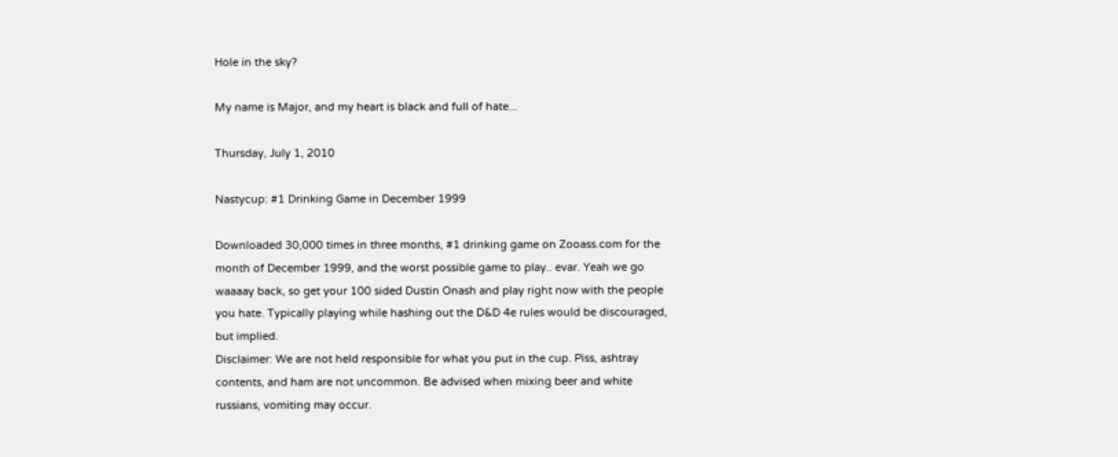Hole in the sky?

My name is Major, and my heart is black and full of hate...

Thursday, July 1, 2010

Nastycup: #1 Drinking Game in December 1999

Downloaded 30,000 times in three months, #1 drinking game on Zooass.com for the month of December 1999, and the worst possible game to play.. evar. Yeah we go waaaay back, so get your 100 sided Dustin Onash and play right now with the people you hate. Typically playing while hashing out the D&D 4e rules would be discouraged, but implied.
Disclaimer: We are not held responsible for what you put in the cup. Piss, ashtray contents, and ham are not uncommon. Be advised when mixing beer and white russians, vomiting may occur.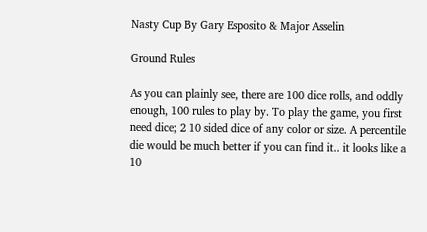Nasty Cup By Gary Esposito & Major Asselin

Ground Rules

As you can plainly see, there are 100 dice rolls, and oddly enough, 100 rules to play by. To play the game, you first need dice; 2 10 sided dice of any color or size. A percentile die would be much better if you can find it.. it looks like a 10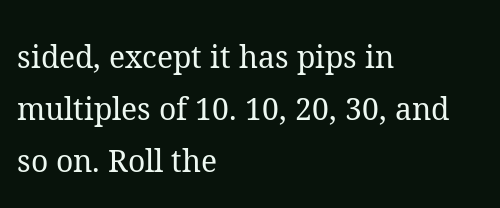sided, except it has pips in multiples of 10. 10, 20, 30, and so on. Roll the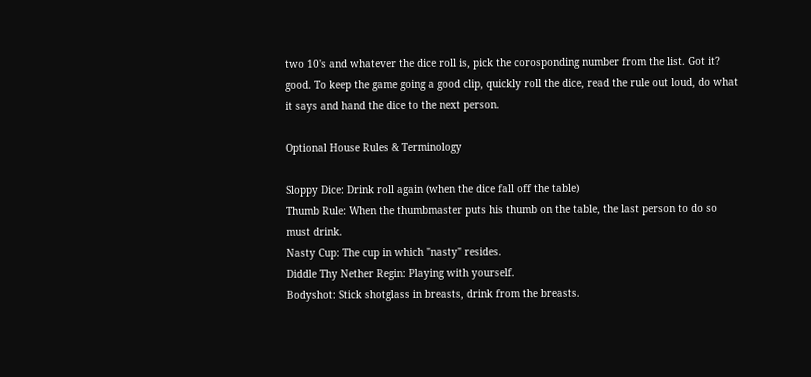two 10's and whatever the dice roll is, pick the corosponding number from the list. Got it? good. To keep the game going a good clip, quickly roll the dice, read the rule out loud, do what it says and hand the dice to the next person.

Optional House Rules & Terminology

Sloppy Dice: Drink roll again (when the dice fall off the table)
Thumb Rule: When the thumbmaster puts his thumb on the table, the last person to do so must drink.
Nasty Cup: The cup in which "nasty" resides.
Diddle Thy Nether Regin: Playing with yourself.
Bodyshot: Stick shotglass in breasts, drink from the breasts.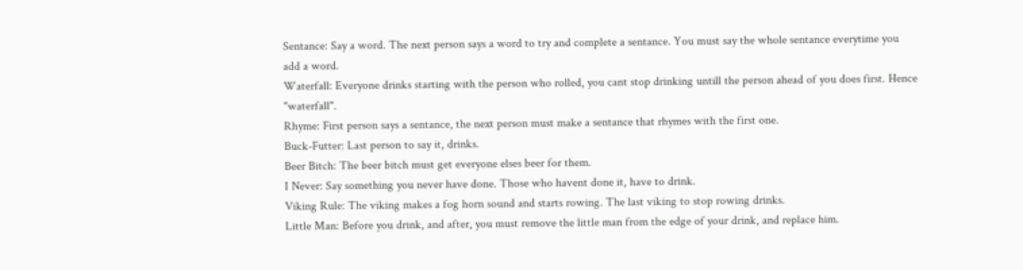Sentance: Say a word. The next person says a word to try and complete a sentance. You must say the whole sentance everytime you add a word.
Waterfall: Everyone drinks starting with the person who rolled, you cant stop drinking untill the person ahead of you does first. Hence "waterfall".
Rhyme: First person says a sentance, the next person must make a sentance that rhymes with the first one.
Buck-Futter: Last person to say it, drinks.
Beer Bitch: The beer bitch must get everyone elses beer for them.
I Never: Say something you never have done. Those who havent done it, have to drink.
Viking Rule: The viking makes a fog horn sound and starts rowing. The last viking to stop rowing drinks.
Little Man: Before you drink, and after, you must remove the little man from the edge of your drink, and replace him.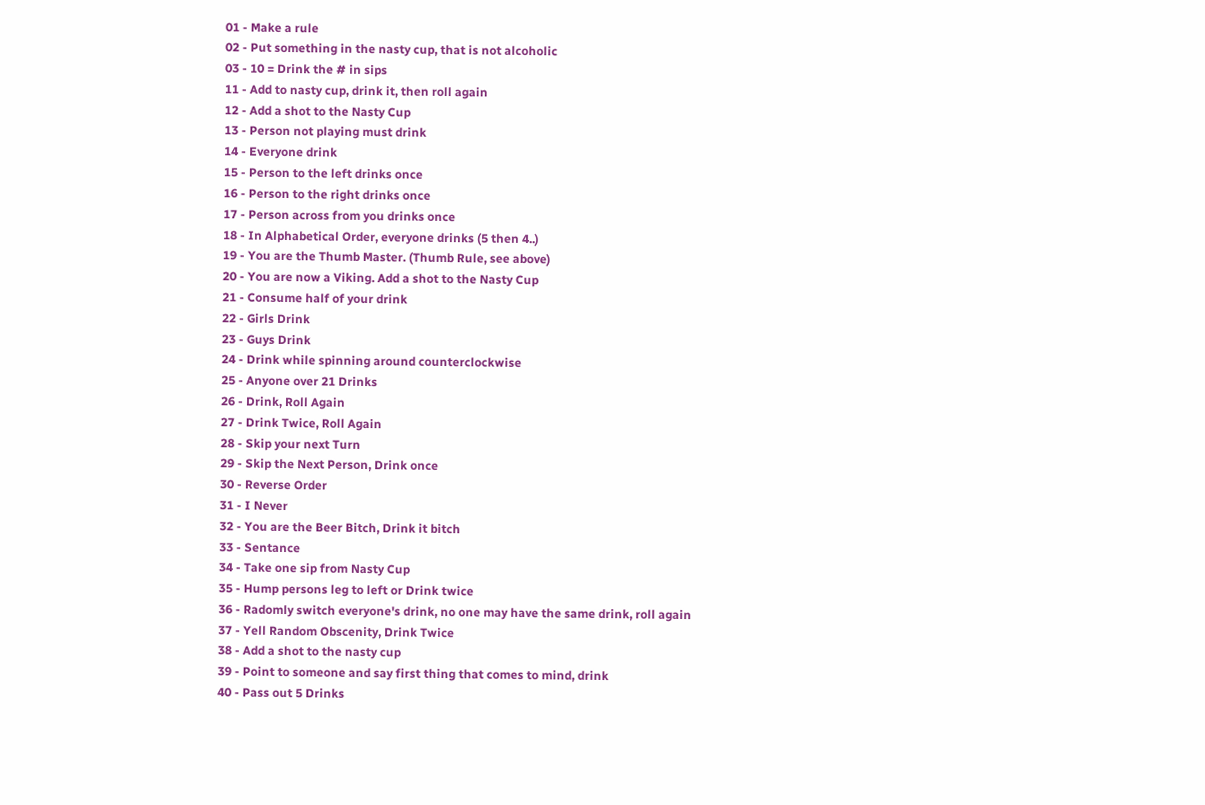01 - Make a rule
02 - Put something in the nasty cup, that is not alcoholic
03 - 10 = Drink the # in sips
11 - Add to nasty cup, drink it, then roll again
12 - Add a shot to the Nasty Cup
13 - Person not playing must drink
14 - Everyone drink
15 - Person to the left drinks once
16 - Person to the right drinks once
17 - Person across from you drinks once
18 - In Alphabetical Order, everyone drinks (5 then 4..)
19 - You are the Thumb Master. (Thumb Rule, see above)
20 - You are now a Viking. Add a shot to the Nasty Cup
21 - Consume half of your drink
22 - Girls Drink
23 - Guys Drink
24 - Drink while spinning around counterclockwise
25 - Anyone over 21 Drinks
26 - Drink, Roll Again
27 - Drink Twice, Roll Again
28 - Skip your next Turn
29 - Skip the Next Person, Drink once
30 - Reverse Order
31 - I Never
32 - You are the Beer Bitch, Drink it bitch
33 - Sentance
34 - Take one sip from Nasty Cup
35 - Hump persons leg to left or Drink twice
36 - Radomly switch everyone's drink, no one may have the same drink, roll again
37 - Yell Random Obscenity, Drink Twice
38 - Add a shot to the nasty cup
39 - Point to someone and say first thing that comes to mind, drink
40 - Pass out 5 Drinks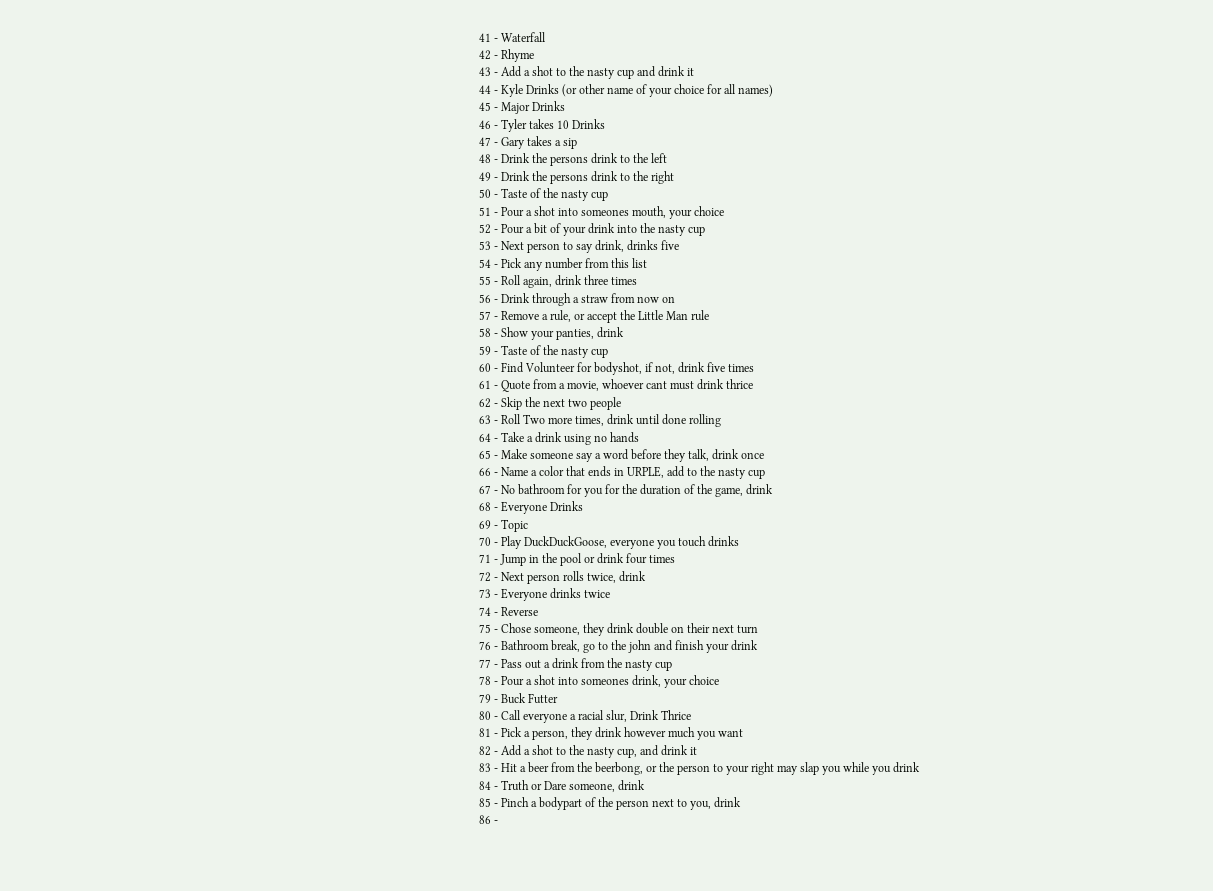41 - Waterfall
42 - Rhyme
43 - Add a shot to the nasty cup and drink it
44 - Kyle Drinks (or other name of your choice for all names)
45 - Major Drinks
46 - Tyler takes 10 Drinks
47 - Gary takes a sip
48 - Drink the persons drink to the left
49 - Drink the persons drink to the right
50 - Taste of the nasty cup
51 - Pour a shot into someones mouth, your choice
52 - Pour a bit of your drink into the nasty cup
53 - Next person to say drink, drinks five
54 - Pick any number from this list
55 - Roll again, drink three times
56 - Drink through a straw from now on
57 - Remove a rule, or accept the Little Man rule
58 - Show your panties, drink
59 - Taste of the nasty cup
60 - Find Volunteer for bodyshot, if not, drink five times
61 - Quote from a movie, whoever cant must drink thrice
62 - Skip the next two people
63 - Roll Two more times, drink until done rolling
64 - Take a drink using no hands
65 - Make someone say a word before they talk, drink once
66 - Name a color that ends in URPLE, add to the nasty cup
67 - No bathroom for you for the duration of the game, drink
68 - Everyone Drinks
69 - Topic
70 - Play DuckDuckGoose, everyone you touch drinks
71 - Jump in the pool or drink four times
72 - Next person rolls twice, drink
73 - Everyone drinks twice
74 - Reverse
75 - Chose someone, they drink double on their next turn
76 - Bathroom break, go to the john and finish your drink
77 - Pass out a drink from the nasty cup
78 - Pour a shot into someones drink, your choice
79 - Buck Futter
80 - Call everyone a racial slur, Drink Thrice
81 - Pick a person, they drink however much you want
82 - Add a shot to the nasty cup, and drink it
83 - Hit a beer from the beerbong, or the person to your right may slap you while you drink
84 - Truth or Dare someone, drink
85 - Pinch a bodypart of the person next to you, drink
86 -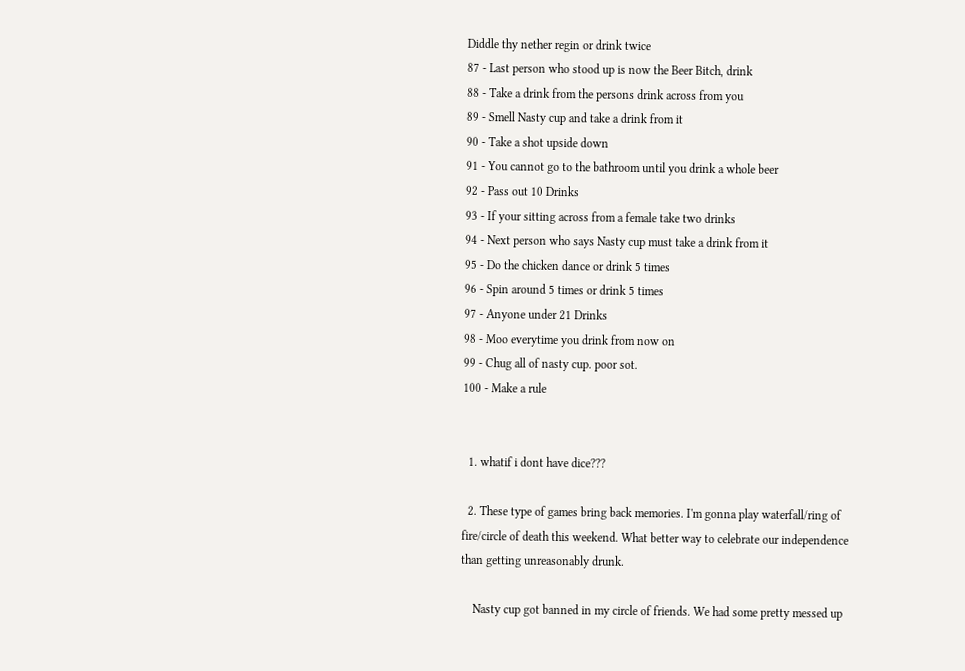Diddle thy nether regin or drink twice
87 - Last person who stood up is now the Beer Bitch, drink
88 - Take a drink from the persons drink across from you
89 - Smell Nasty cup and take a drink from it
90 - Take a shot upside down
91 - You cannot go to the bathroom until you drink a whole beer
92 - Pass out 10 Drinks
93 - If your sitting across from a female take two drinks
94 - Next person who says Nasty cup must take a drink from it
95 - Do the chicken dance or drink 5 times
96 - Spin around 5 times or drink 5 times
97 - Anyone under 21 Drinks
98 - Moo everytime you drink from now on
99 - Chug all of nasty cup. poor sot.
100 - Make a rule


  1. whatif i dont have dice???

  2. These type of games bring back memories. I'm gonna play waterfall/ring of fire/circle of death this weekend. What better way to celebrate our independence than getting unreasonably drunk.

    Nasty cup got banned in my circle of friends. We had some pretty messed up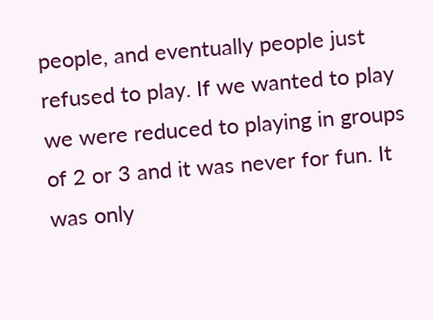people, and eventually people just refused to play. If we wanted to play we were reduced to playing in groups of 2 or 3 and it was never for fun. It was only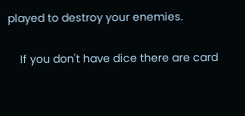played to destroy your enemies.

    If you don't have dice there are card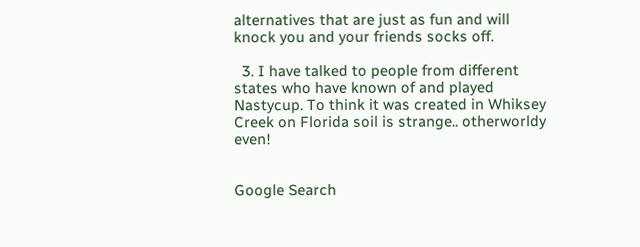alternatives that are just as fun and will knock you and your friends socks off.

  3. I have talked to people from different states who have known of and played Nastycup. To think it was created in Whiksey Creek on Florida soil is strange.. otherworldy even!


Google Search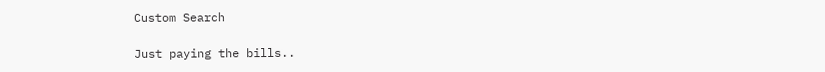Custom Search

Just paying the bills..